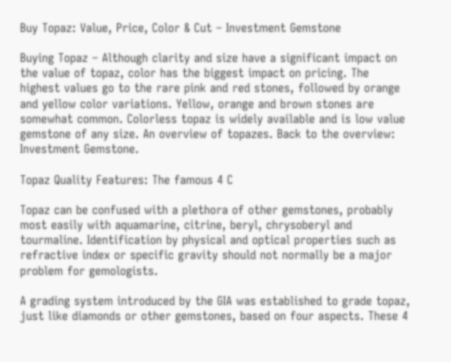Buy Topaz: Value, Price, Color & Cut – Investment Gemstone

Buying Topaz – Although clarity and size have a significant impact on the value of topaz, color has the biggest impact on pricing. The highest values go to the rare pink and red stones, followed by orange and yellow color variations. Yellow, orange and brown stones are somewhat common. Colorless topaz is widely available and is low value gemstone of any size. An overview of topazes. Back to the overview: Investment Gemstone.

Topaz Quality Features: The famous 4 C

Topaz can be confused with a plethora of other gemstones, probably most easily with aquamarine, citrine, beryl, chrysoberyl and tourmaline. Identification by physical and optical properties such as refractive index or specific gravity should not normally be a major problem for gemologists.

A grading system introduced by the GIA was established to grade topaz, just like diamonds or other gemstones, based on four aspects. These 4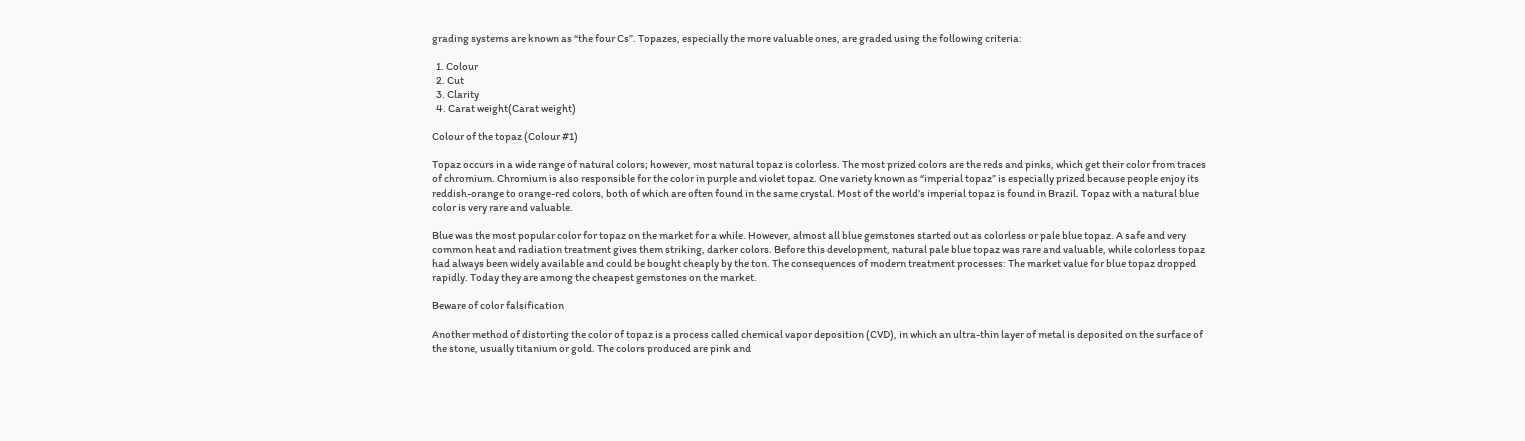grading systems are known as “the four Cs”. Topazes, especially the more valuable ones, are graded using the following criteria:

  1. Colour
  2. Cut
  3. Clarity
  4. Carat weight(Carat weight)

Colour of the topaz (Colour #1)

Topaz occurs in a wide range of natural colors; however, most natural topaz is colorless. The most prized colors are the reds and pinks, which get their color from traces of chromium. Chromium is also responsible for the color in purple and violet topaz. One variety known as “imperial topaz” is especially prized because people enjoy its reddish-orange to orange-red colors, both of which are often found in the same crystal. Most of the world’s imperial topaz is found in Brazil. Topaz with a natural blue color is very rare and valuable.

Blue was the most popular color for topaz on the market for a while. However, almost all blue gemstones started out as colorless or pale blue topaz. A safe and very common heat and radiation treatment gives them striking, darker colors. Before this development, natural pale blue topaz was rare and valuable, while colorless topaz had always been widely available and could be bought cheaply by the ton. The consequences of modern treatment processes: The market value for blue topaz dropped rapidly. Today they are among the cheapest gemstones on the market.

Beware of color falsification

Another method of distorting the color of topaz is a process called chemical vapor deposition (CVD), in which an ultra-thin layer of metal is deposited on the surface of the stone, usually titanium or gold. The colors produced are pink and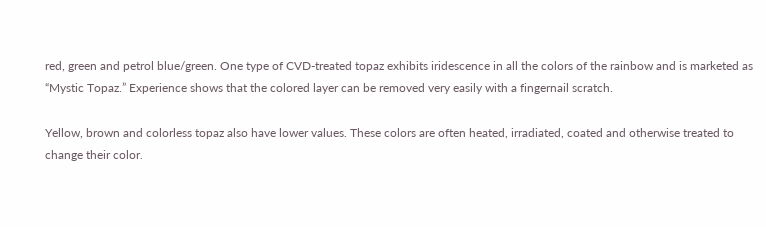red, green and petrol blue/green. One type of CVD-treated topaz exhibits iridescence in all the colors of the rainbow and is marketed as “Mystic Topaz.” Experience shows that the colored layer can be removed very easily with a fingernail scratch.

Yellow, brown and colorless topaz also have lower values. These colors are often heated, irradiated, coated and otherwise treated to change their color.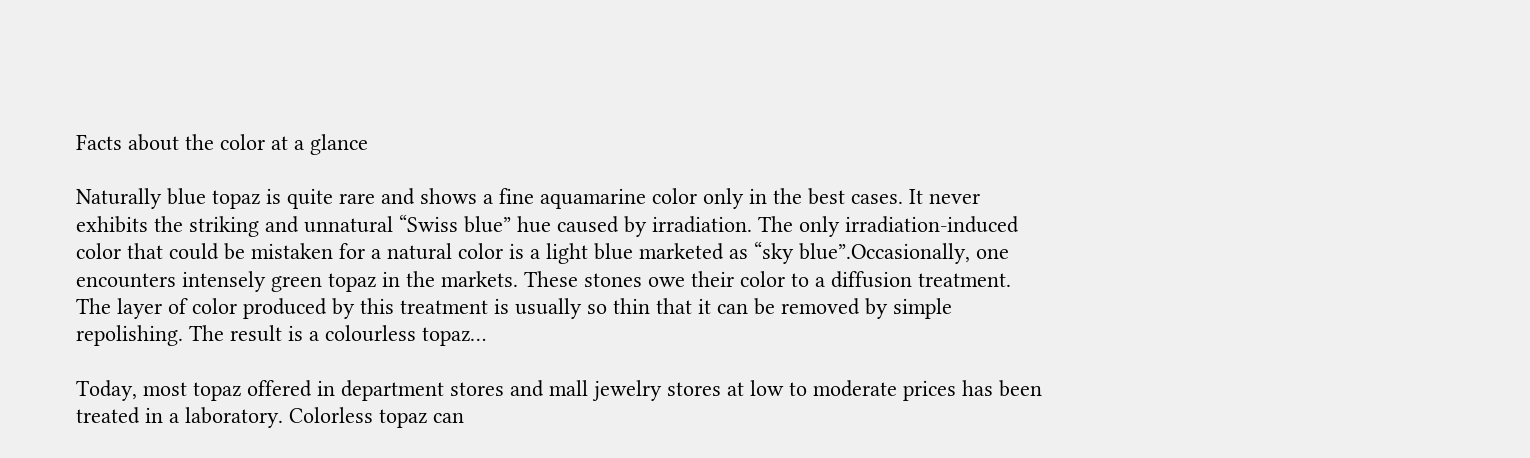Facts about the color at a glance

Naturally blue topaz is quite rare and shows a fine aquamarine color only in the best cases. It never exhibits the striking and unnatural “Swiss blue” hue caused by irradiation. The only irradiation-induced color that could be mistaken for a natural color is a light blue marketed as “sky blue”.Occasionally, one encounters intensely green topaz in the markets. These stones owe their color to a diffusion treatment. The layer of color produced by this treatment is usually so thin that it can be removed by simple repolishing. The result is a colourless topaz…

Today, most topaz offered in department stores and mall jewelry stores at low to moderate prices has been treated in a laboratory. Colorless topaz can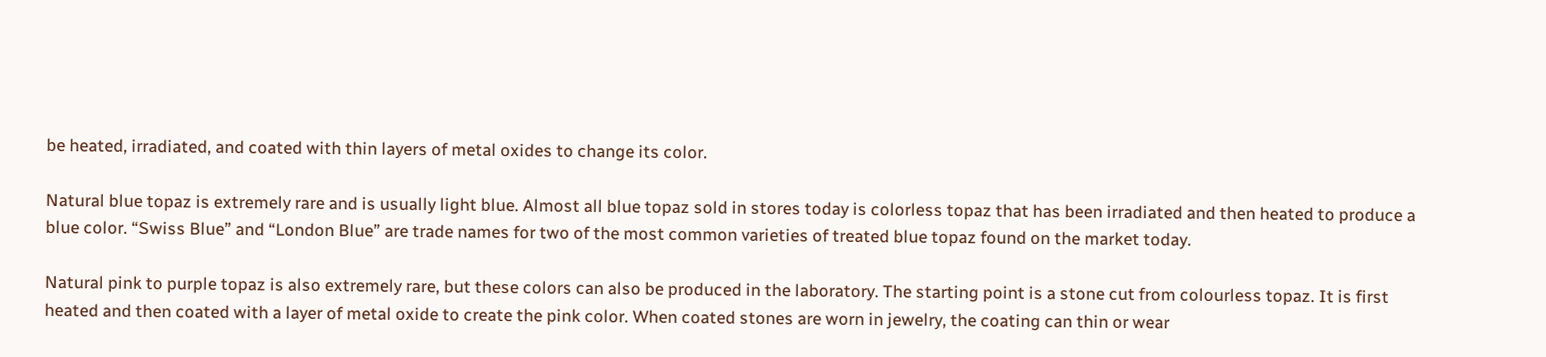be heated, irradiated, and coated with thin layers of metal oxides to change its color.

Natural blue topaz is extremely rare and is usually light blue. Almost all blue topaz sold in stores today is colorless topaz that has been irradiated and then heated to produce a blue color. “Swiss Blue” and “London Blue” are trade names for two of the most common varieties of treated blue topaz found on the market today.

Natural pink to purple topaz is also extremely rare, but these colors can also be produced in the laboratory. The starting point is a stone cut from colourless topaz. It is first heated and then coated with a layer of metal oxide to create the pink color. When coated stones are worn in jewelry, the coating can thin or wear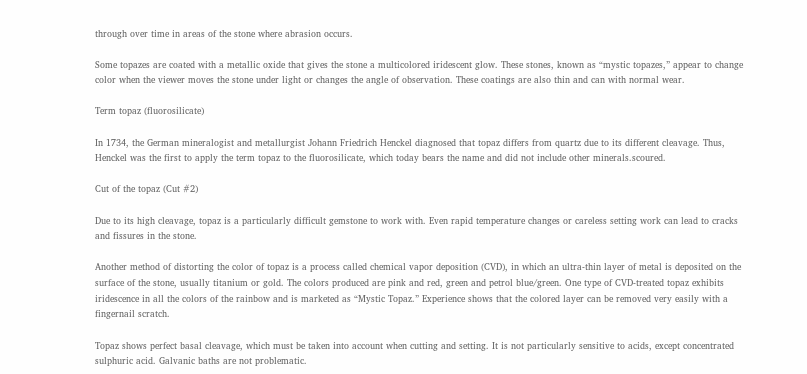through over time in areas of the stone where abrasion occurs.

Some topazes are coated with a metallic oxide that gives the stone a multicolored iridescent glow. These stones, known as “mystic topazes,” appear to change color when the viewer moves the stone under light or changes the angle of observation. These coatings are also thin and can with normal wear.

Term topaz (fluorosilicate)

In 1734, the German mineralogist and metallurgist Johann Friedrich Henckel diagnosed that topaz differs from quartz due to its different cleavage. Thus, Henckel was the first to apply the term topaz to the fluorosilicate, which today bears the name and did not include other minerals.scoured.

Cut of the topaz (Cut #2)

Due to its high cleavage, topaz is a particularly difficult gemstone to work with. Even rapid temperature changes or careless setting work can lead to cracks and fissures in the stone.

Another method of distorting the color of topaz is a process called chemical vapor deposition (CVD), in which an ultra-thin layer of metal is deposited on the surface of the stone, usually titanium or gold. The colors produced are pink and red, green and petrol blue/green. One type of CVD-treated topaz exhibits iridescence in all the colors of the rainbow and is marketed as “Mystic Topaz.” Experience shows that the colored layer can be removed very easily with a fingernail scratch.

Topaz shows perfect basal cleavage, which must be taken into account when cutting and setting. It is not particularly sensitive to acids, except concentrated sulphuric acid. Galvanic baths are not problematic.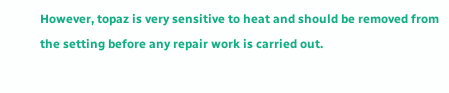However, topaz is very sensitive to heat and should be removed from the setting before any repair work is carried out.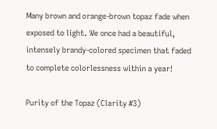Many brown and orange-brown topaz fade when exposed to light. We once had a beautiful, intensely brandy-colored specimen that faded to complete colorlessness within a year!

Purity of the Topaz (Clarity #3)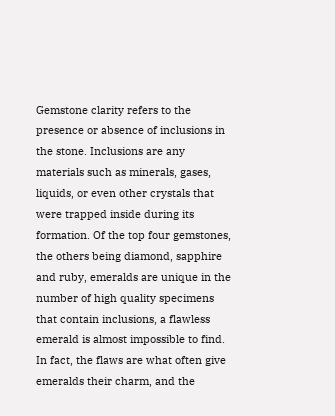Gemstone clarity refers to the presence or absence of inclusions in the stone. Inclusions are any materials such as minerals, gases, liquids, or even other crystals that were trapped inside during its formation. Of the top four gemstones, the others being diamond, sapphire and ruby, emeralds are unique in the number of high quality specimens that contain inclusions, a flawless emerald is almost impossible to find. In fact, the flaws are what often give emeralds their charm, and the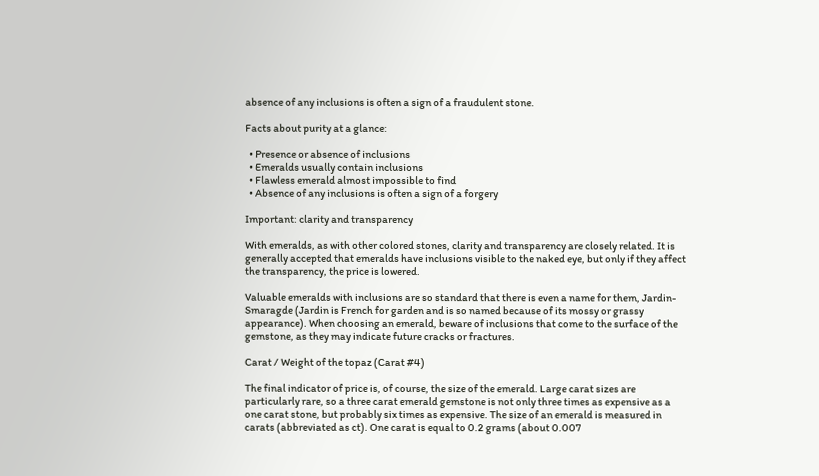absence of any inclusions is often a sign of a fraudulent stone.

Facts about purity at a glance:

  • Presence or absence of inclusions
  • Emeralds usually contain inclusions
  • Flawless emerald almost impossible to find
  • Absence of any inclusions is often a sign of a forgery

Important: clarity and transparency

With emeralds, as with other colored stones, clarity and transparency are closely related. It is generally accepted that emeralds have inclusions visible to the naked eye, but only if they affect the transparency, the price is lowered.

Valuable emeralds with inclusions are so standard that there is even a name for them, Jardin-Smaragde (Jardin is French for garden and is so named because of its mossy or grassy appearance). When choosing an emerald, beware of inclusions that come to the surface of the gemstone, as they may indicate future cracks or fractures.

Carat / Weight of the topaz (Carat #4)

The final indicator of price is, of course, the size of the emerald. Large carat sizes are particularly rare, so a three carat emerald gemstone is not only three times as expensive as a one carat stone, but probably six times as expensive. The size of an emerald is measured in carats (abbreviated as ct). One carat is equal to 0.2 grams (about 0.007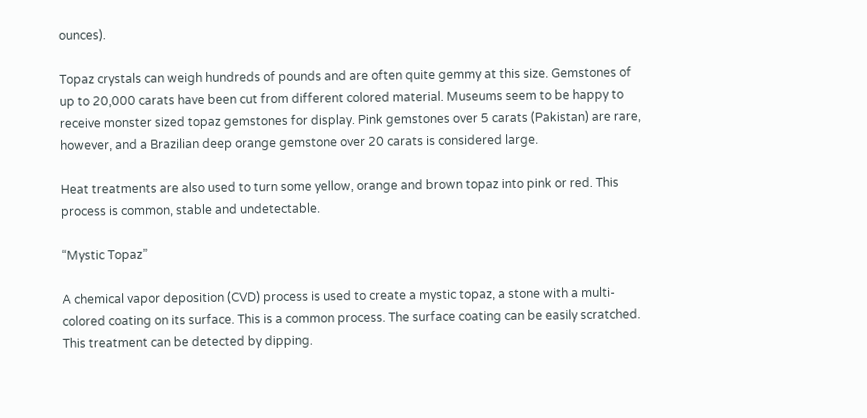ounces).

Topaz crystals can weigh hundreds of pounds and are often quite gemmy at this size. Gemstones of up to 20,000 carats have been cut from different colored material. Museums seem to be happy to receive monster sized topaz gemstones for display. Pink gemstones over 5 carats (Pakistan) are rare, however, and a Brazilian deep orange gemstone over 20 carats is considered large.

Heat treatments are also used to turn some yellow, orange and brown topaz into pink or red. This process is common, stable and undetectable.

“Mystic Topaz”

A chemical vapor deposition (CVD) process is used to create a mystic topaz, a stone with a multi-colored coating on its surface. This is a common process. The surface coating can be easily scratched. This treatment can be detected by dipping.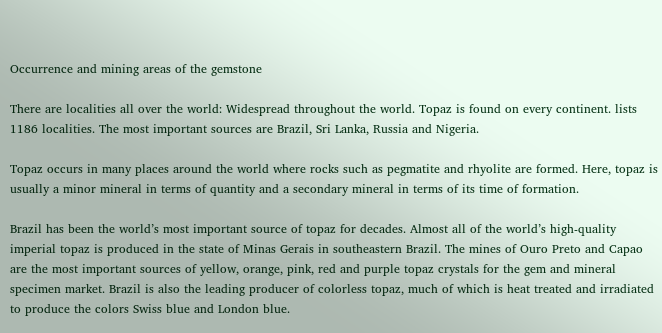Occurrence and mining areas of the gemstone

There are localities all over the world: Widespread throughout the world. Topaz is found on every continent. lists 1186 localities. The most important sources are Brazil, Sri Lanka, Russia and Nigeria.

Topaz occurs in many places around the world where rocks such as pegmatite and rhyolite are formed. Here, topaz is usually a minor mineral in terms of quantity and a secondary mineral in terms of its time of formation.

Brazil has been the world’s most important source of topaz for decades. Almost all of the world’s high-quality imperial topaz is produced in the state of Minas Gerais in southeastern Brazil. The mines of Ouro Preto and Capao are the most important sources of yellow, orange, pink, red and purple topaz crystals for the gem and mineral specimen market. Brazil is also the leading producer of colorless topaz, much of which is heat treated and irradiated to produce the colors Swiss blue and London blue.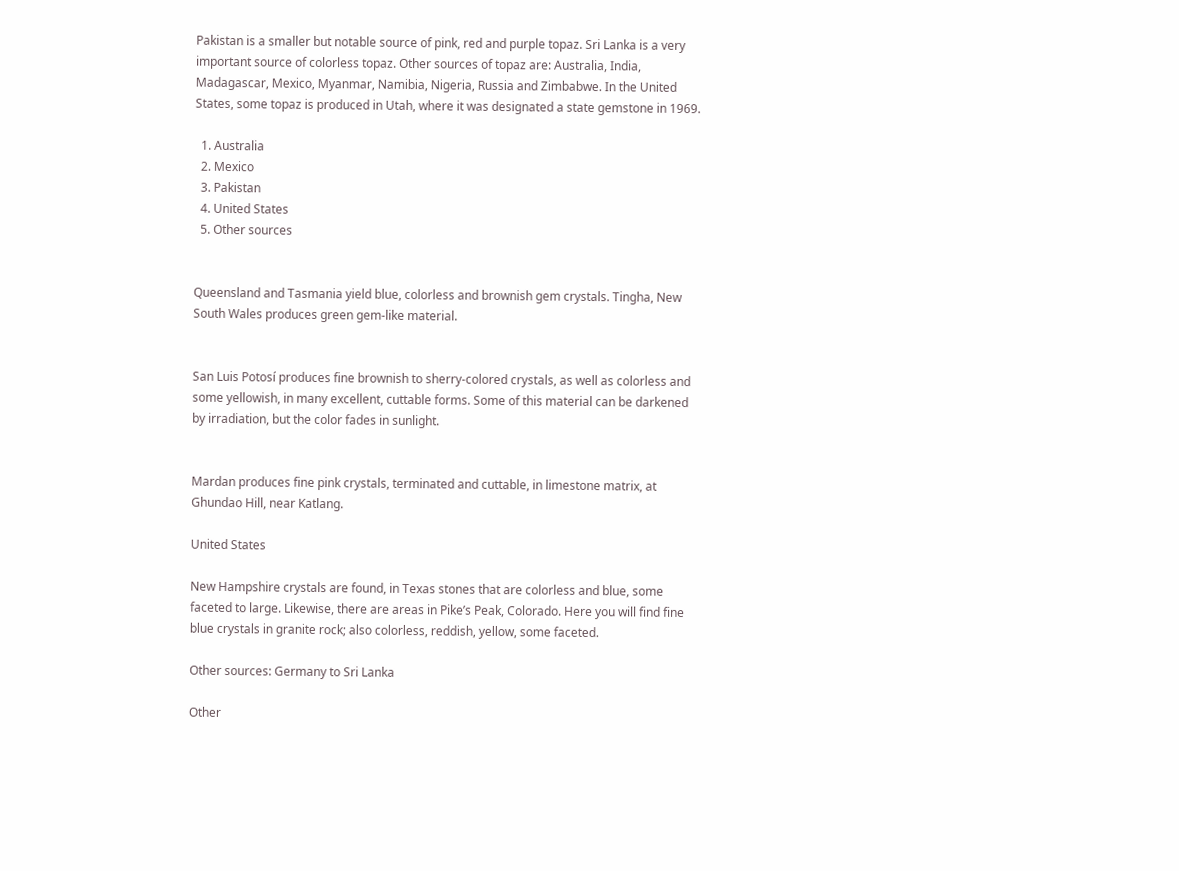Pakistan is a smaller but notable source of pink, red and purple topaz. Sri Lanka is a very important source of colorless topaz. Other sources of topaz are: Australia, India, Madagascar, Mexico, Myanmar, Namibia, Nigeria, Russia and Zimbabwe. In the United States, some topaz is produced in Utah, where it was designated a state gemstone in 1969.

  1. Australia
  2. Mexico
  3. Pakistan
  4. United States
  5. Other sources


Queensland and Tasmania yield blue, colorless and brownish gem crystals. Tingha, New South Wales produces green gem-like material.


San Luis Potosí produces fine brownish to sherry-colored crystals, as well as colorless and some yellowish, in many excellent, cuttable forms. Some of this material can be darkened by irradiation, but the color fades in sunlight.


Mardan produces fine pink crystals, terminated and cuttable, in limestone matrix, at Ghundao Hill, near Katlang.

United States

New Hampshire crystals are found, in Texas stones that are colorless and blue, some faceted to large. Likewise, there are areas in Pike’s Peak, Colorado. Here you will find fine blue crystals in granite rock; also colorless, reddish, yellow, some faceted.

Other sources: Germany to Sri Lanka

Other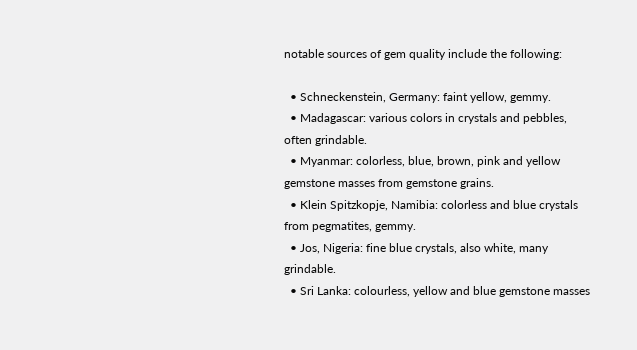notable sources of gem quality include the following:

  • Schneckenstein, Germany: faint yellow, gemmy.
  • Madagascar: various colors in crystals and pebbles, often grindable.
  • Myanmar: colorless, blue, brown, pink and yellow gemstone masses from gemstone grains.
  • Klein Spitzkopje, Namibia: colorless and blue crystals from pegmatites, gemmy.
  • Jos, Nigeria: fine blue crystals, also white, many grindable.
  • Sri Lanka: colourless, yellow and blue gemstone masses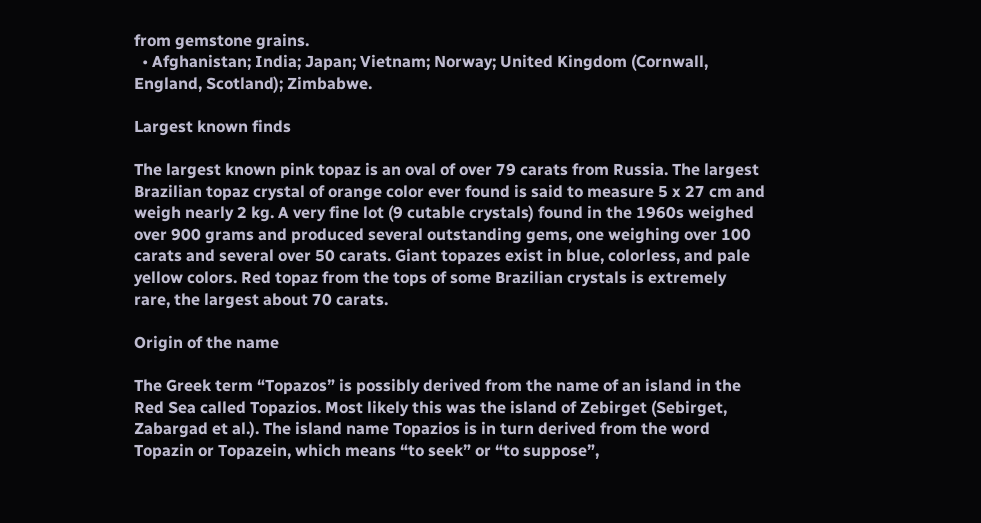from gemstone grains.
  • Afghanistan; India; Japan; Vietnam; Norway; United Kingdom (Cornwall, England, Scotland); Zimbabwe.

Largest known finds

The largest known pink topaz is an oval of over 79 carats from Russia. The largest Brazilian topaz crystal of orange color ever found is said to measure 5 x 27 cm and weigh nearly 2 kg. A very fine lot (9 cutable crystals) found in the 1960s weighed over 900 grams and produced several outstanding gems, one weighing over 100 carats and several over 50 carats. Giant topazes exist in blue, colorless, and pale yellow colors. Red topaz from the tops of some Brazilian crystals is extremely rare, the largest about 70 carats.

Origin of the name

The Greek term “Topazos” is possibly derived from the name of an island in the Red Sea called Topazios. Most likely this was the island of Zebirget (Sebirget, Zabargad et al.). The island name Topazios is in turn derived from the word Topazin or Topazein, which means “to seek” or “to suppose”,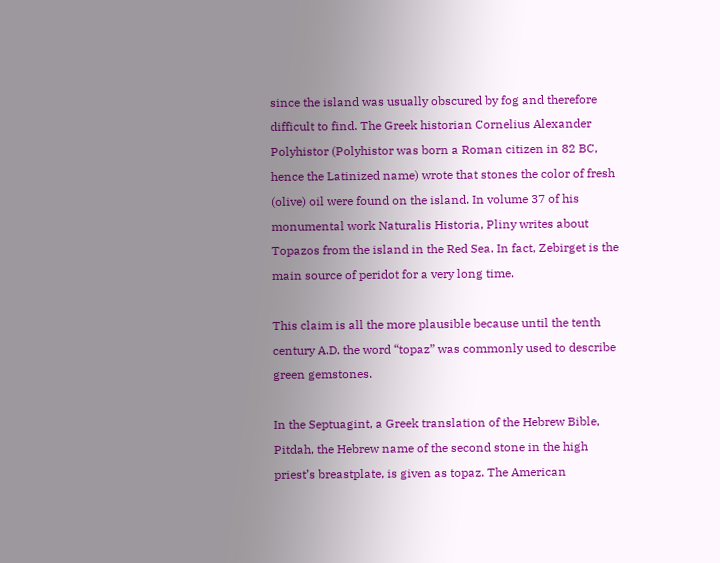since the island was usually obscured by fog and therefore difficult to find. The Greek historian Cornelius Alexander Polyhistor (Polyhistor was born a Roman citizen in 82 BC, hence the Latinized name) wrote that stones the color of fresh (olive) oil were found on the island. In volume 37 of his monumental work Naturalis Historia, Pliny writes about Topazos from the island in the Red Sea. In fact, Zebirget is the main source of peridot for a very long time.

This claim is all the more plausible because until the tenth century A.D. the word “topaz” was commonly used to describe green gemstones.

In the Septuagint, a Greek translation of the Hebrew Bible, Pitdah, the Hebrew name of the second stone in the high priest’s breastplate, is given as topaz. The American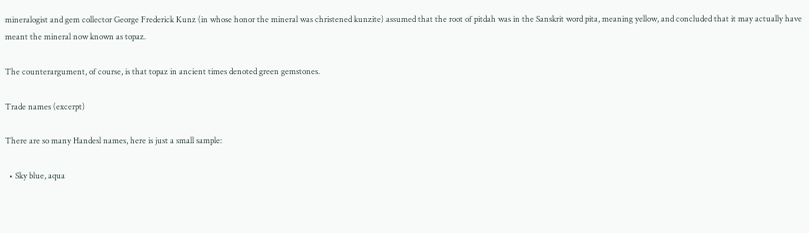mineralogist and gem collector George Frederick Kunz (in whose honor the mineral was christened kunzite) assumed that the root of pitdah was in the Sanskrit word pita, meaning yellow, and concluded that it may actually have meant the mineral now known as topaz.

The counterargument, of course, is that topaz in ancient times denoted green gemstones.

Trade names (excerpt)

There are so many Handesl names, here is just a small sample:

  • Sky blue, aqua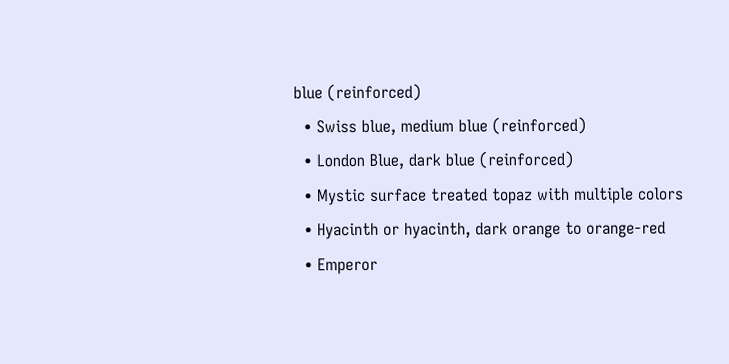blue (reinforced)
  • Swiss blue, medium blue (reinforced)
  • London Blue, dark blue (reinforced)
  • Mystic surface treated topaz with multiple colors
  • Hyacinth or hyacinth, dark orange to orange-red
  • Emperor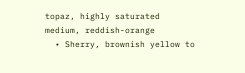topaz, highly saturated medium, reddish-orange
  • Sherry, brownish yellow to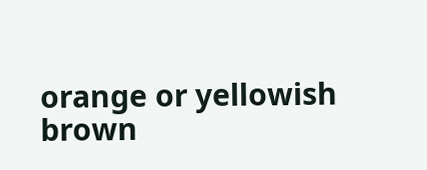orange or yellowish brown